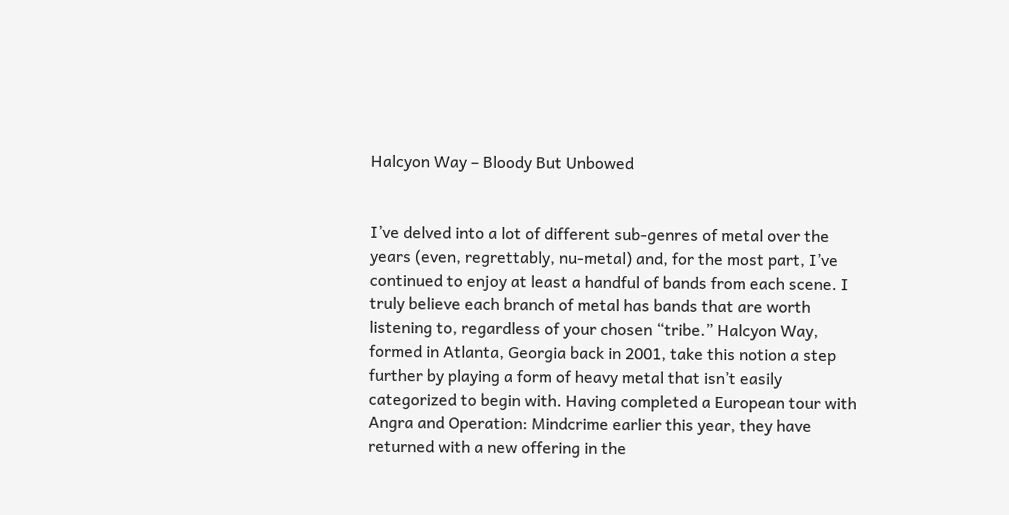Halcyon Way – Bloody But Unbowed


I’ve delved into a lot of different sub-genres of metal over the years (even, regrettably, nu-metal) and, for the most part, I’ve continued to enjoy at least a handful of bands from each scene. I truly believe each branch of metal has bands that are worth listening to, regardless of your chosen “tribe.” Halcyon Way, formed in Atlanta, Georgia back in 2001, take this notion a step further by playing a form of heavy metal that isn’t easily categorized to begin with. Having completed a European tour with Angra and Operation: Mindcrime earlier this year, they have returned with a new offering in the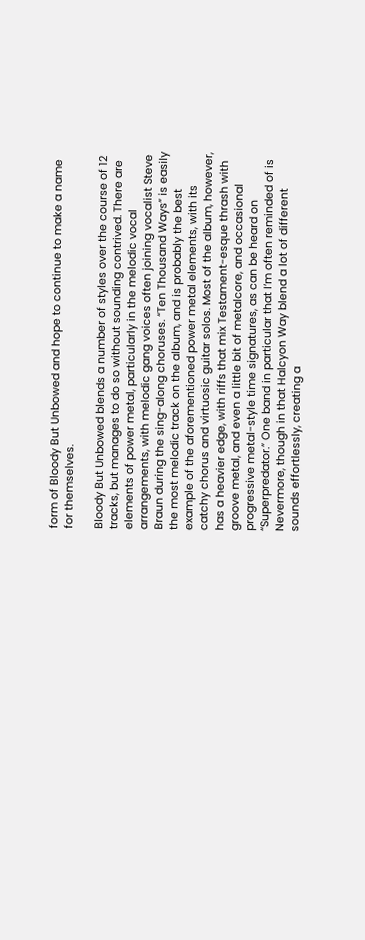form of Bloody But Unbowed and hope to continue to make a name for themselves.

Bloody But Unbowed blends a number of styles over the course of 12 tracks, but manages to do so without sounding contrived. There are elements of power metal, particularly in the melodic vocal arrangements, with melodic gang voices often joining vocalist Steve Braun during the sing-along choruses. “Ten Thousand Ways” is easily the most melodic track on the album, and is probably the best example of the aforementioned power metal elements, with its catchy chorus and virtuosic guitar solos. Most of the album, however, has a heavier edge, with riffs that mix Testament-esque thrash with groove metal, and even a little bit of metalcore, and occasional progressive metal-style time signatures, as can be heard on “Superpredator.” One band in particular that I’m often reminded of is Nevermore, though in that Halcyon Way blend a lot of different sounds effortlessly, creating a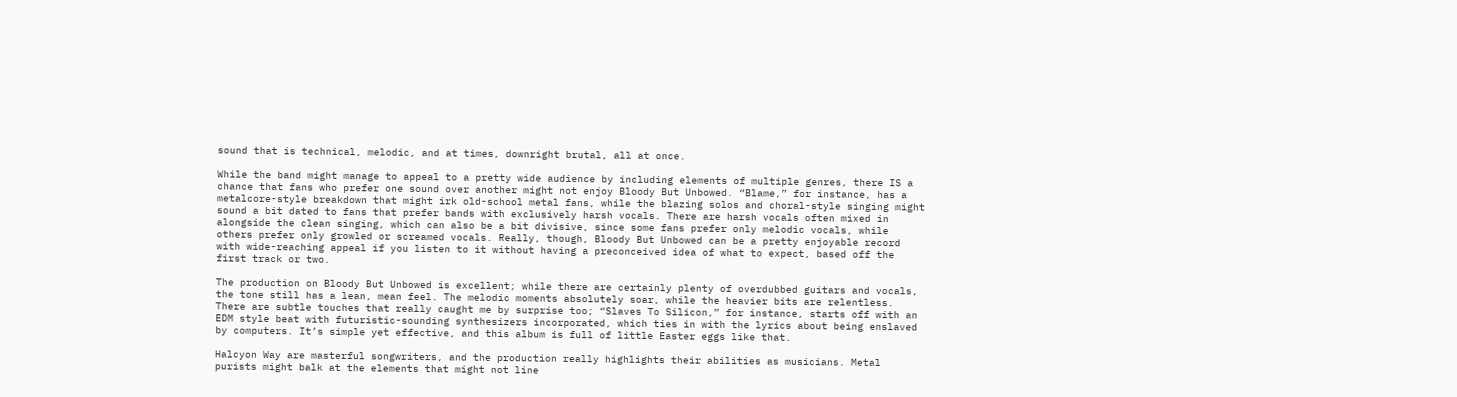sound that is technical, melodic, and at times, downright brutal, all at once.

While the band might manage to appeal to a pretty wide audience by including elements of multiple genres, there IS a chance that fans who prefer one sound over another might not enjoy Bloody But Unbowed. “Blame,” for instance, has a metalcore-style breakdown that might irk old-school metal fans, while the blazing solos and choral-style singing might sound a bit dated to fans that prefer bands with exclusively harsh vocals. There are harsh vocals often mixed in alongside the clean singing, which can also be a bit divisive, since some fans prefer only melodic vocals, while others prefer only growled or screamed vocals. Really, though, Bloody But Unbowed can be a pretty enjoyable record with wide-reaching appeal if you listen to it without having a preconceived idea of what to expect, based off the first track or two.

The production on Bloody But Unbowed is excellent; while there are certainly plenty of overdubbed guitars and vocals, the tone still has a lean, mean feel. The melodic moments absolutely soar, while the heavier bits are relentless. There are subtle touches that really caught me by surprise too; “Slaves To Silicon,” for instance, starts off with an EDM style beat with futuristic-sounding synthesizers incorporated, which ties in with the lyrics about being enslaved by computers. It’s simple yet effective, and this album is full of little Easter eggs like that.

Halcyon Way are masterful songwriters, and the production really highlights their abilities as musicians. Metal purists might balk at the elements that might not line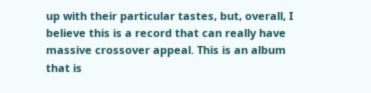up with their particular tastes, but, overall, I believe this is a record that can really have massive crossover appeal. This is an album that is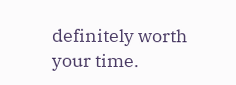definitely worth your time.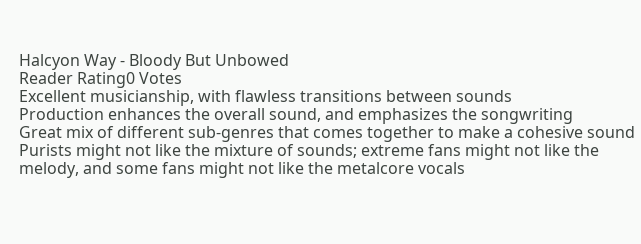Halcyon Way - Bloody But Unbowed
Reader Rating0 Votes
Excellent musicianship, with flawless transitions between sounds
Production enhances the overall sound, and emphasizes the songwriting
Great mix of different sub-genres that comes together to make a cohesive sound
Purists might not like the mixture of sounds; extreme fans might not like the melody, and some fans might not like the metalcore vocals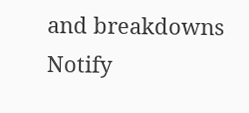and breakdowns
Notify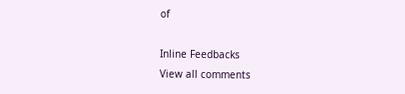of

Inline Feedbacks
View all comments